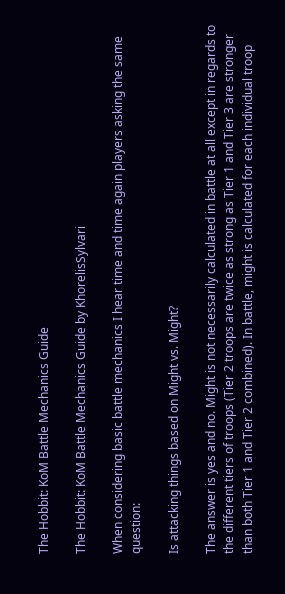The Hobbit: KoM Battle Mechanics Guide

The Hobbit: KoM Battle Mechanics Guide by KhorelisSylvari

When considering basic battle mechanics I hear time and time again players asking the same question:

Is attacking things based on Might vs. Might?

The answer is yes and no. Might is not necessarily calculated in battle at all except in regards to the different tiers of troops (Tier 2 troops are twice as strong as Tier 1 and Tier 3 are stronger than both Tier 1 and Tier 2 combined). In battle, might is calculated for each individual troop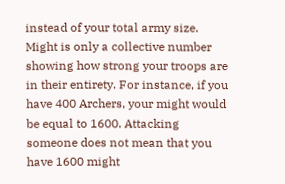instead of your total army size. Might is only a collective number showing how strong your troops are in their entirety. For instance, if you have 400 Archers, your might would be equal to 1600. Attacking someone does not mean that you have 1600 might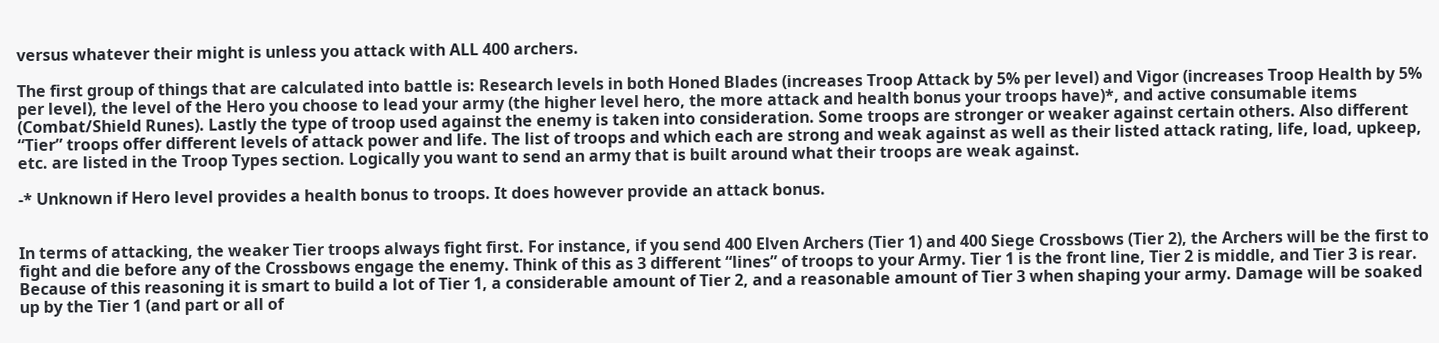versus whatever their might is unless you attack with ALL 400 archers.

The first group of things that are calculated into battle is: Research levels in both Honed Blades (increases Troop Attack by 5% per level) and Vigor (increases Troop Health by 5% per level), the level of the Hero you choose to lead your army (the higher level hero, the more attack and health bonus your troops have)*, and active consumable items (Combat/Shield Runes). Lastly the type of troop used against the enemy is taken into consideration. Some troops are stronger or weaker against certain others. Also different “Tier” troops offer different levels of attack power and life. The list of troops and which each are strong and weak against as well as their listed attack rating, life, load, upkeep, etc. are listed in the Troop Types section. Logically you want to send an army that is built around what their troops are weak against.

-* Unknown if Hero level provides a health bonus to troops. It does however provide an attack bonus.


In terms of attacking, the weaker Tier troops always fight first. For instance, if you send 400 Elven Archers (Tier 1) and 400 Siege Crossbows (Tier 2), the Archers will be the first to fight and die before any of the Crossbows engage the enemy. Think of this as 3 different “lines” of troops to your Army. Tier 1 is the front line, Tier 2 is middle, and Tier 3 is rear. Because of this reasoning it is smart to build a lot of Tier 1, a considerable amount of Tier 2, and a reasonable amount of Tier 3 when shaping your army. Damage will be soaked up by the Tier 1 (and part or all of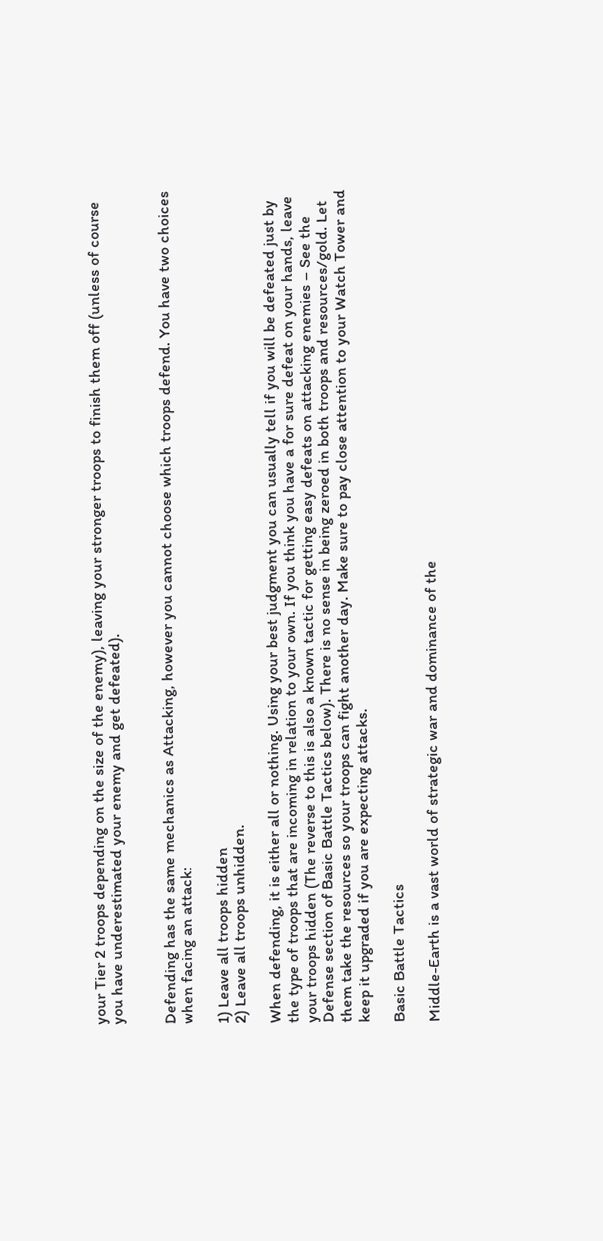your Tier 2 troops depending on the size of the enemy), leaving your stronger troops to finish them off (unless of course you have underestimated your enemy and get defeated).


Defending has the same mechanics as Attacking, however you cannot choose which troops defend. You have two choices when facing an attack:

1) Leave all troops hidden
2) Leave all troops unhidden.

When defending, it is either all or nothing. Using your best judgment you can usually tell if you will be defeated just by the type of troops that are incoming in relation to your own. If you think you have a for sure defeat on your hands, leave your troops hidden (The reverse to this is also a known tactic for getting easy defeats on attacking enemies – See the Defense section of Basic Battle Tactics below). There is no sense in being zeroed in both troops and resources/gold. Let them take the resources so your troops can fight another day. Make sure to pay close attention to your Watch Tower and keep it upgraded if you are expecting attacks.

Basic Battle Tactics

Middle-Earth is a vast world of strategic war and dominance of the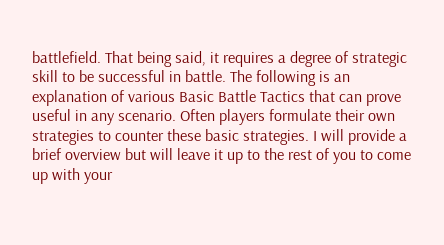battlefield. That being said, it requires a degree of strategic skill to be successful in battle. The following is an explanation of various Basic Battle Tactics that can prove useful in any scenario. Often players formulate their own strategies to counter these basic strategies. I will provide a brief overview but will leave it up to the rest of you to come up with your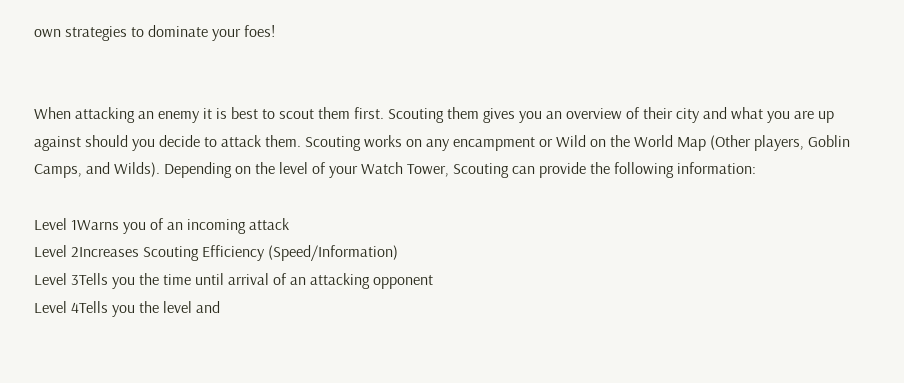own strategies to dominate your foes!


When attacking an enemy it is best to scout them first. Scouting them gives you an overview of their city and what you are up against should you decide to attack them. Scouting works on any encampment or Wild on the World Map (Other players, Goblin Camps, and Wilds). Depending on the level of your Watch Tower, Scouting can provide the following information:

Level 1Warns you of an incoming attack
Level 2Increases Scouting Efficiency (Speed/Information)
Level 3Tells you the time until arrival of an attacking opponent
Level 4Tells you the level and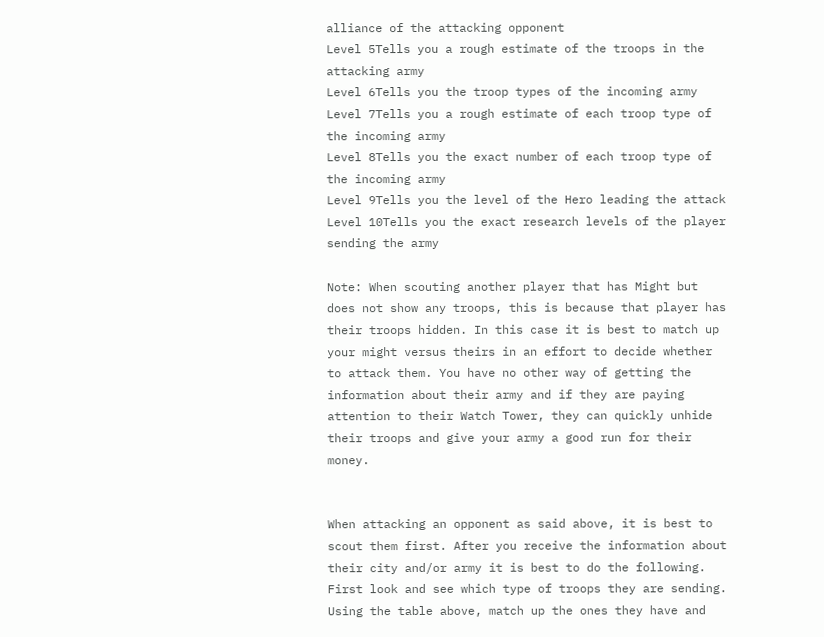alliance of the attacking opponent
Level 5Tells you a rough estimate of the troops in the attacking army
Level 6Tells you the troop types of the incoming army
Level 7Tells you a rough estimate of each troop type of the incoming army
Level 8Tells you the exact number of each troop type of the incoming army
Level 9Tells you the level of the Hero leading the attack
Level 10Tells you the exact research levels of the player sending the army

Note: When scouting another player that has Might but does not show any troops, this is because that player has their troops hidden. In this case it is best to match up your might versus theirs in an effort to decide whether to attack them. You have no other way of getting the information about their army and if they are paying attention to their Watch Tower, they can quickly unhide their troops and give your army a good run for their money.


When attacking an opponent as said above, it is best to scout them first. After you receive the information about their city and/or army it is best to do the following. First look and see which type of troops they are sending. Using the table above, match up the ones they have and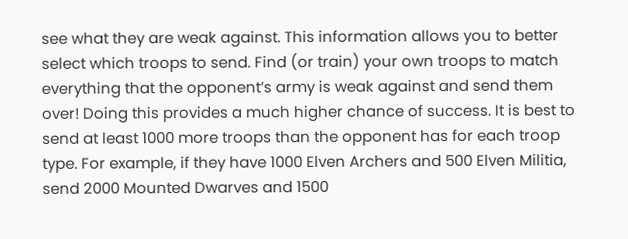see what they are weak against. This information allows you to better select which troops to send. Find (or train) your own troops to match everything that the opponent’s army is weak against and send them over! Doing this provides a much higher chance of success. It is best to send at least 1000 more troops than the opponent has for each troop type. For example, if they have 1000 Elven Archers and 500 Elven Militia, send 2000 Mounted Dwarves and 1500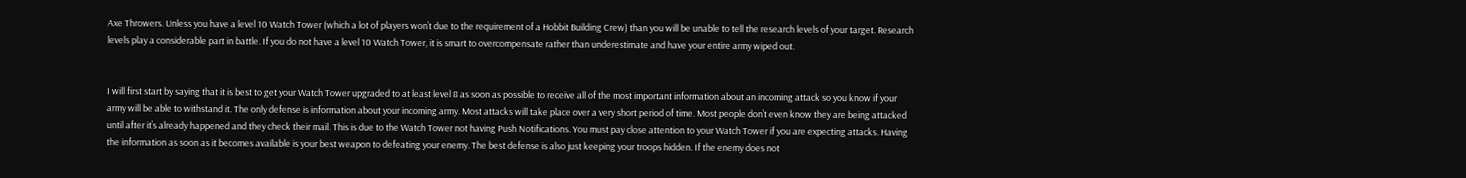Axe Throwers. Unless you have a level 10 Watch Tower (which a lot of players won’t due to the requirement of a Hobbit Building Crew) than you will be unable to tell the research levels of your target. Research levels play a considerable part in battle. If you do not have a level 10 Watch Tower, it is smart to overcompensate rather than underestimate and have your entire army wiped out.


I will first start by saying that it is best to get your Watch Tower upgraded to at least level 8 as soon as possible to receive all of the most important information about an incoming attack so you know if your army will be able to withstand it. The only defense is information about your incoming army. Most attacks will take place over a very short period of time. Most people don’t even know they are being attacked until after it’s already happened and they check their mail. This is due to the Watch Tower not having Push Notifications. You must pay close attention to your Watch Tower if you are expecting attacks. Having the information as soon as it becomes available is your best weapon to defeating your enemy. The best defense is also just keeping your troops hidden. If the enemy does not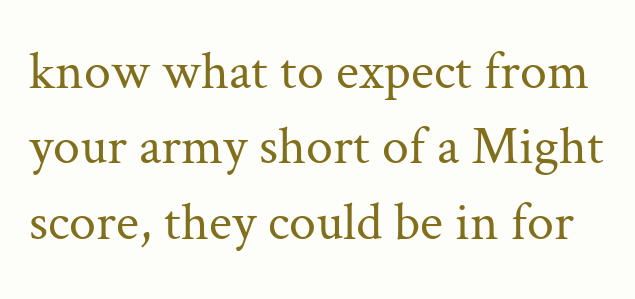know what to expect from your army short of a Might score, they could be in for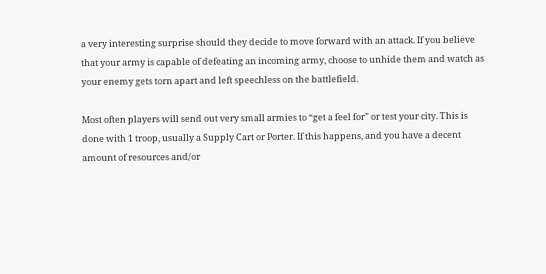a very interesting surprise should they decide to move forward with an attack. If you believe that your army is capable of defeating an incoming army, choose to unhide them and watch as your enemy gets torn apart and left speechless on the battlefield.

Most often players will send out very small armies to “get a feel for” or test your city. This is done with 1 troop, usually a Supply Cart or Porter. If this happens, and you have a decent amount of resources and/or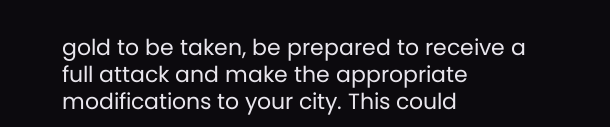gold to be taken, be prepared to receive a full attack and make the appropriate modifications to your city. This could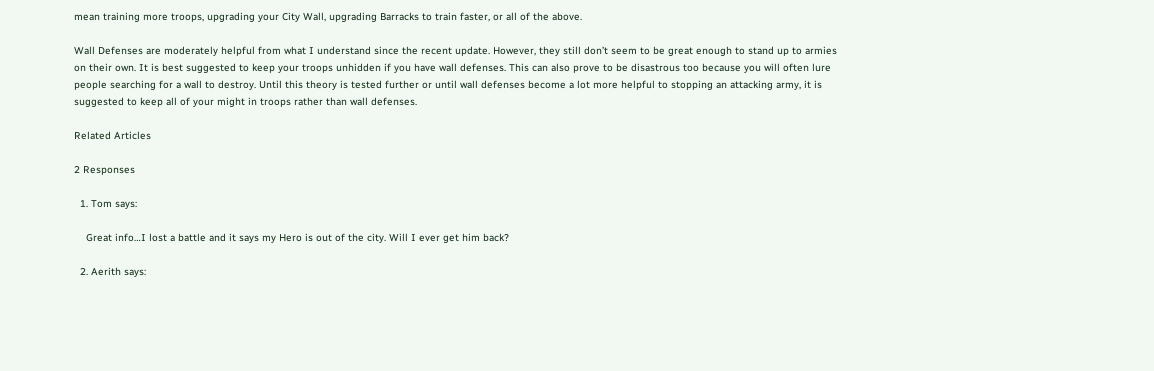mean training more troops, upgrading your City Wall, upgrading Barracks to train faster, or all of the above.

Wall Defenses are moderately helpful from what I understand since the recent update. However, they still don’t seem to be great enough to stand up to armies on their own. It is best suggested to keep your troops unhidden if you have wall defenses. This can also prove to be disastrous too because you will often lure people searching for a wall to destroy. Until this theory is tested further or until wall defenses become a lot more helpful to stopping an attacking army, it is suggested to keep all of your might in troops rather than wall defenses.

Related Articles

2 Responses

  1. Tom says:

    Great info…I lost a battle and it says my Hero is out of the city. Will I ever get him back?

  2. Aerith says: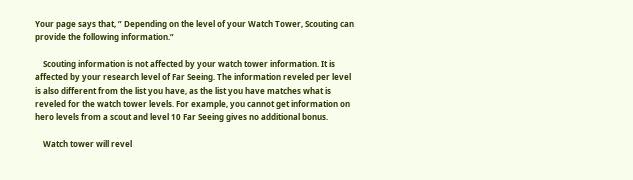Your page says that, ” Depending on the level of your Watch Tower, Scouting can provide the following information.”

    Scouting information is not affected by your watch tower information. It is affected by your research level of Far Seeing. The information reveled per level is also different from the list you have, as the list you have matches what is reveled for the watch tower levels. For example, you cannot get information on hero levels from a scout and level 10 Far Seeing gives no additional bonus.

    Watch tower will revel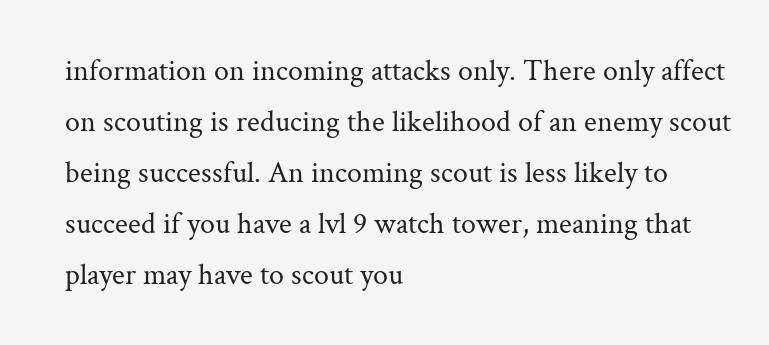information on incoming attacks only. There only affect on scouting is reducing the likelihood of an enemy scout being successful. An incoming scout is less likely to succeed if you have a lvl 9 watch tower, meaning that player may have to scout you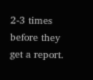2-3 times before they get a report.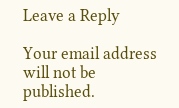Leave a Reply

Your email address will not be published.